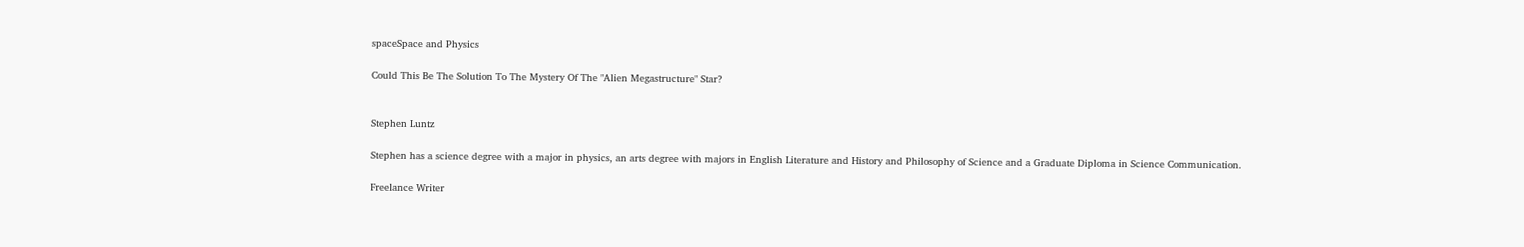spaceSpace and Physics

Could This Be The Solution To The Mystery Of The "Alien Megastructure" Star?


Stephen Luntz

Stephen has a science degree with a major in physics, an arts degree with majors in English Literature and History and Philosophy of Science and a Graduate Diploma in Science Communication.

Freelance Writer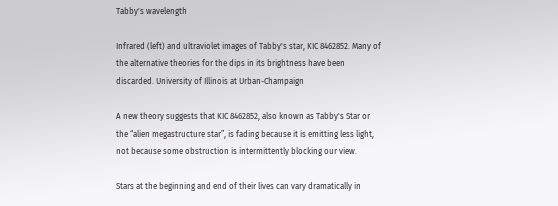Tabby's wavelength

Infrared (left) and ultraviolet images of Tabby's star, KIC 8462852. Many of the alternative theories for the dips in its brightness have been discarded. University of Illinois at Urban-Champaign

A new theory suggests that KIC 8462852, also known as Tabby's Star or the “alien megastructure star”, is fading because it is emitting less light, not because some obstruction is intermittently blocking our view.

Stars at the beginning and end of their lives can vary dramatically in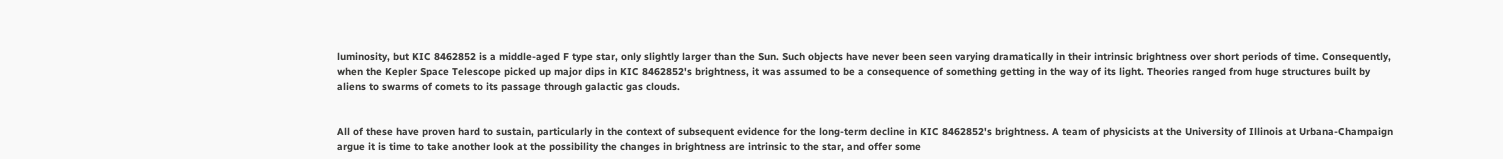luminosity, but KIC 8462852 is a middle-aged F type star, only slightly larger than the Sun. Such objects have never been seen varying dramatically in their intrinsic brightness over short periods of time. Consequently, when the Kepler Space Telescope picked up major dips in KIC 8462852's brightness, it was assumed to be a consequence of something getting in the way of its light. Theories ranged from huge structures built by aliens to swarms of comets to its passage through galactic gas clouds.


All of these have proven hard to sustain, particularly in the context of subsequent evidence for the long-term decline in KIC 8462852's brightness. A team of physicists at the University of Illinois at Urbana-Champaign argue it is time to take another look at the possibility the changes in brightness are intrinsic to the star, and offer some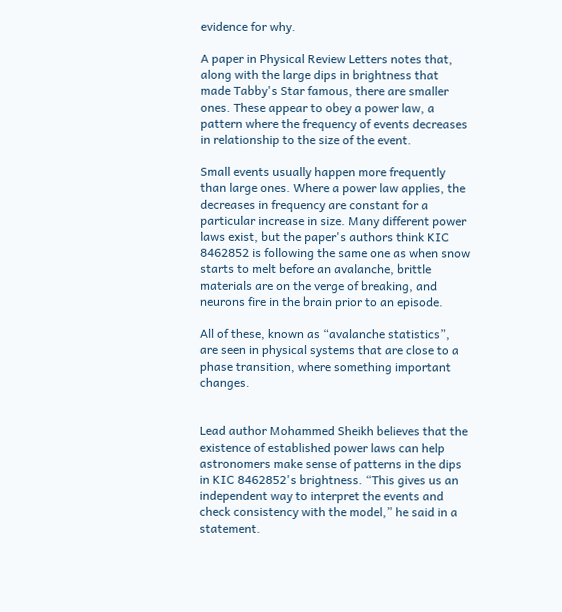evidence for why.

A paper in Physical Review Letters notes that, along with the large dips in brightness that made Tabby's Star famous, there are smaller ones. These appear to obey a power law, a pattern where the frequency of events decreases in relationship to the size of the event.

Small events usually happen more frequently than large ones. Where a power law applies, the decreases in frequency are constant for a particular increase in size. Many different power laws exist, but the paper's authors think KIC 8462852 is following the same one as when snow starts to melt before an avalanche, brittle materials are on the verge of breaking, and neurons fire in the brain prior to an episode.

All of these, known as “avalanche statistics”, are seen in physical systems that are close to a phase transition, where something important changes.


Lead author Mohammed Sheikh believes that the existence of established power laws can help astronomers make sense of patterns in the dips in KIC 8462852's brightness. “This gives us an independent way to interpret the events and check consistency with the model,” he said in a statement.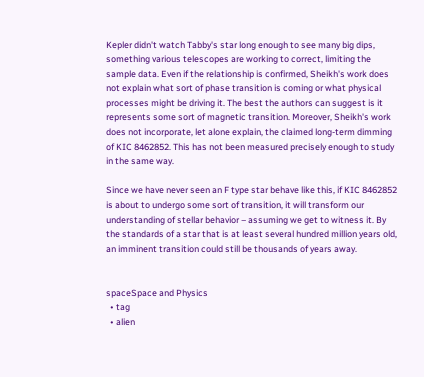Kepler didn't watch Tabby's star long enough to see many big dips, something various telescopes are working to correct, limiting the sample data. Even if the relationship is confirmed, Sheikh's work does not explain what sort of phase transition is coming or what physical processes might be driving it. The best the authors can suggest is it represents some sort of magnetic transition. Moreover, Sheikh's work does not incorporate, let alone explain, the claimed long-term dimming of KIC 8462852. This has not been measured precisely enough to study in the same way.

Since we have never seen an F type star behave like this, if KIC 8462852 is about to undergo some sort of transition, it will transform our understanding of stellar behavior – assuming we get to witness it. By the standards of a star that is at least several hundred million years old, an imminent transition could still be thousands of years away.


spaceSpace and Physics
  • tag
  • alien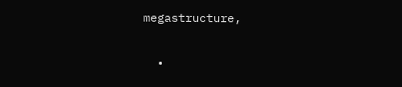megastructure,

  •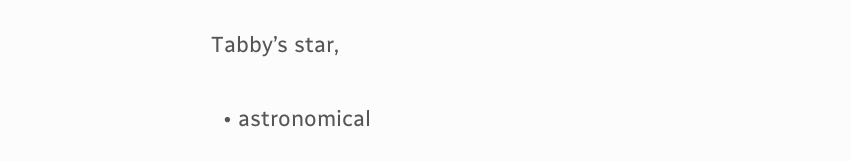Tabby’s star,

  • astronomical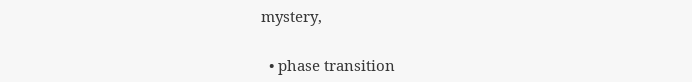mystery,

  • phase transition